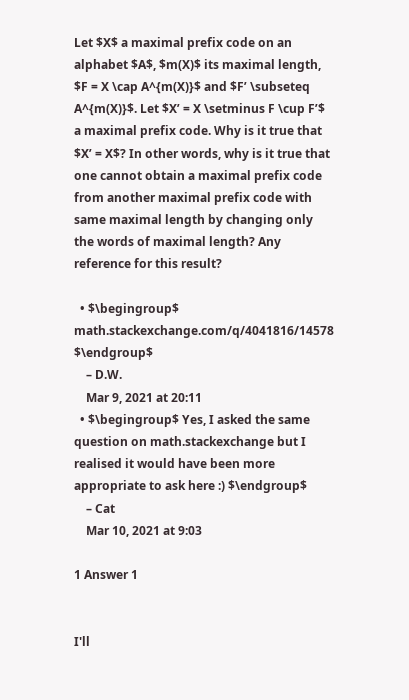Let $X$ a maximal prefix code on an alphabet $A$, $m(X)$ its maximal length, $F = X \cap A^{m(X)}$ and $F’ \subseteq A^{m(X)}$. Let $X’ = X \setminus F \cup F’$ a maximal prefix code. Why is it true that $X’ = X$? In other words, why is it true that one cannot obtain a maximal prefix code from another maximal prefix code with same maximal length by changing only the words of maximal length? Any reference for this result?

  • $\begingroup$ math.stackexchange.com/q/4041816/14578 $\endgroup$
    – D.W.
    Mar 9, 2021 at 20:11
  • $\begingroup$ Yes, I asked the same question on math.stackexchange but I realised it would have been more appropriate to ask here :) $\endgroup$
    – Cat
    Mar 10, 2021 at 9:03

1 Answer 1


I'll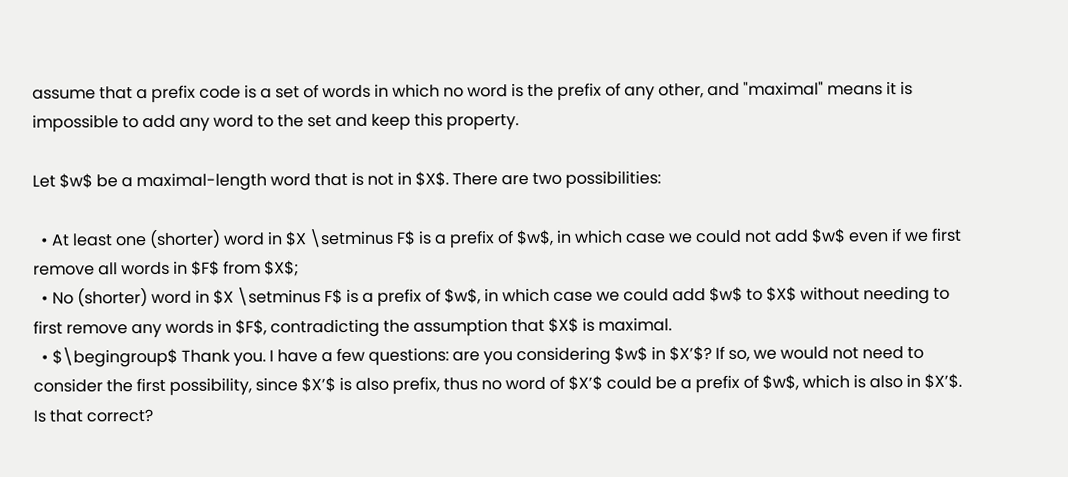assume that a prefix code is a set of words in which no word is the prefix of any other, and "maximal" means it is impossible to add any word to the set and keep this property.

Let $w$ be a maximal-length word that is not in $X$. There are two possibilities:

  • At least one (shorter) word in $X \setminus F$ is a prefix of $w$, in which case we could not add $w$ even if we first remove all words in $F$ from $X$;
  • No (shorter) word in $X \setminus F$ is a prefix of $w$, in which case we could add $w$ to $X$ without needing to first remove any words in $F$, contradicting the assumption that $X$ is maximal.
  • $\begingroup$ Thank you. I have a few questions: are you considering $w$ in $X’$? If so, we would not need to consider the first possibility, since $X’$ is also prefix, thus no word of $X’$ could be a prefix of $w$, which is also in $X’$. Is that correct?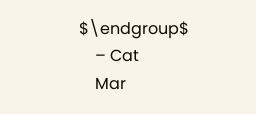$\endgroup$
    – Cat
    Mar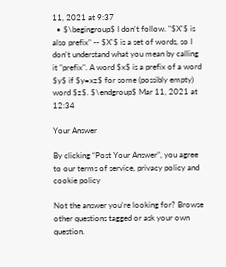11, 2021 at 9:37
  • $\begingroup$ I don't follow. "$X'$ is also prefix" -- $X'$ is a set of words, so I don't understand what you mean by calling it "prefix". A word $x$ is a prefix of a word $y$ if $y=xz$ for some (possibly empty) word $z$. $\endgroup$ Mar 11, 2021 at 12:34

Your Answer

By clicking “Post Your Answer”, you agree to our terms of service, privacy policy and cookie policy

Not the answer you're looking for? Browse other questions tagged or ask your own question.